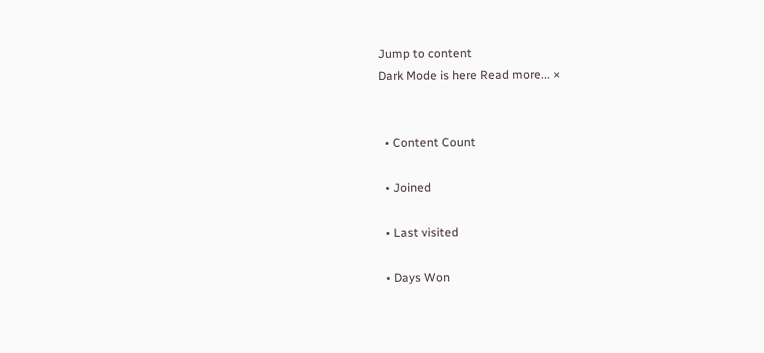Jump to content
Dark Mode is here Read more... ×


  • Content Count

  • Joined

  • Last visited

  • Days Won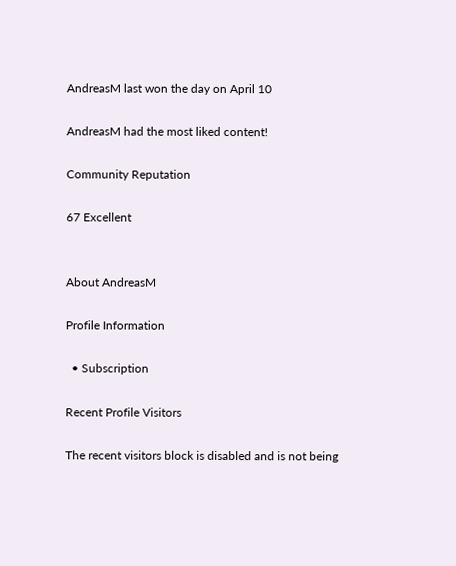AndreasM last won the day on April 10

AndreasM had the most liked content!

Community Reputation

67 Excellent


About AndreasM

Profile Information

  • Subscription

Recent Profile Visitors

The recent visitors block is disabled and is not being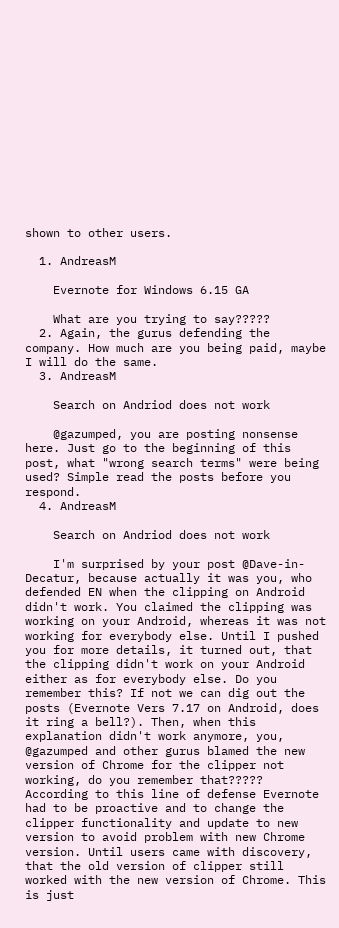shown to other users.

  1. AndreasM

    Evernote for Windows 6.15 GA

    What are you trying to say?????
  2. Again, the gurus defending the company. How much are you being paid, maybe I will do the same.
  3. AndreasM

    Search on Andriod does not work

    @gazumped, you are posting nonsense here. Just go to the beginning of this post, what "wrong search terms" were being used? Simple read the posts before you respond.
  4. AndreasM

    Search on Andriod does not work

    I'm surprised by your post @Dave-in-Decatur, because actually it was you, who defended EN when the clipping on Android didn't work. You claimed the clipping was working on your Android, whereas it was not working for everybody else. Until I pushed you for more details, it turned out, that the clipping didn't work on your Android either as for everybody else. Do you remember this? If not we can dig out the posts (Evernote Vers 7.17 on Android, does it ring a bell?). Then, when this explanation didn't work anymore, you, @gazumped and other gurus blamed the new version of Chrome for the clipper not working, do you remember that????? According to this line of defense Evernote had to be proactive and to change the clipper functionality and update to new version to avoid problem with new Chrome version. Until users came with discovery, that the old version of clipper still worked with the new version of Chrome. This is just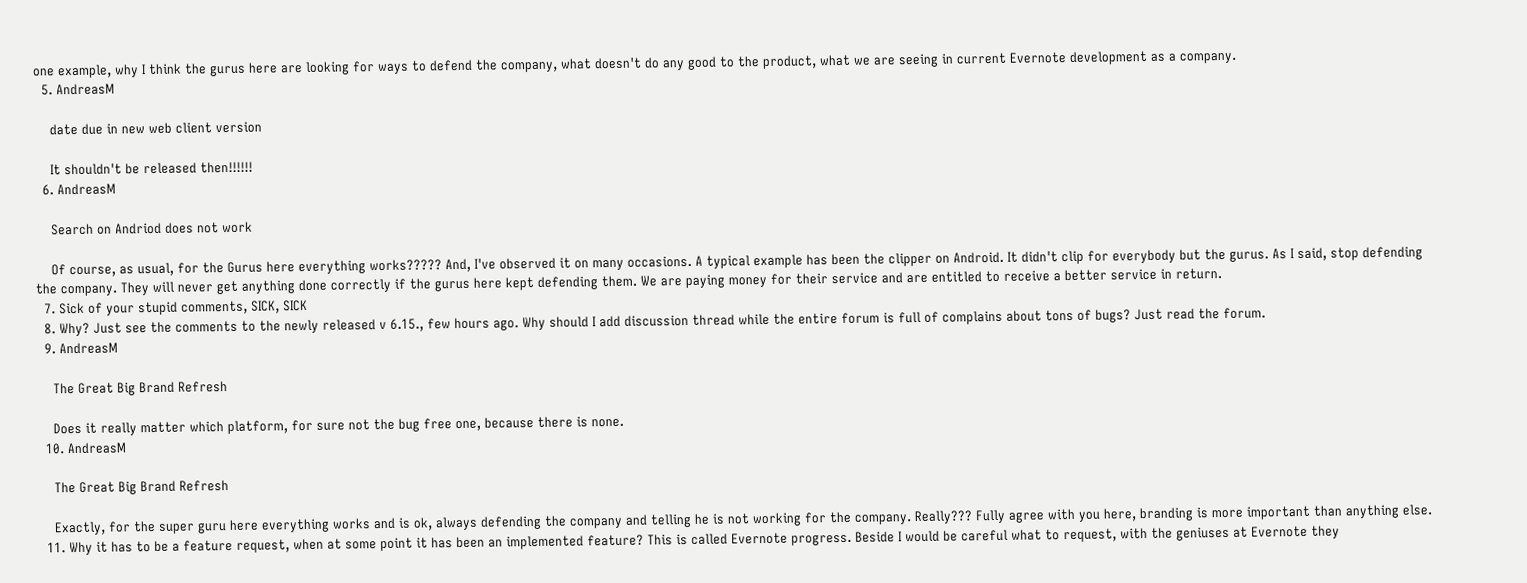one example, why I think the gurus here are looking for ways to defend the company, what doesn't do any good to the product, what we are seeing in current Evernote development as a company.
  5. AndreasM

    date due in new web client version

    It shouldn't be released then!!!!!!
  6. AndreasM

    Search on Andriod does not work

    Of course, as usual, for the Gurus here everything works????? And, I've observed it on many occasions. A typical example has been the clipper on Android. It didn't clip for everybody but the gurus. As I said, stop defending the company. They will never get anything done correctly if the gurus here kept defending them. We are paying money for their service and are entitled to receive a better service in return.
  7. Sick of your stupid comments, SICK, SICK
  8. Why? Just see the comments to the newly released v 6.15., few hours ago. Why should I add discussion thread while the entire forum is full of complains about tons of bugs? Just read the forum.
  9. AndreasM

    The Great Big Brand Refresh

    Does it really matter which platform, for sure not the bug free one, because there is none.
  10. AndreasM

    The Great Big Brand Refresh

    Exactly, for the super guru here everything works and is ok, always defending the company and telling he is not working for the company. Really??? Fully agree with you here, branding is more important than anything else.
  11. Why it has to be a feature request, when at some point it has been an implemented feature? This is called Evernote progress. Beside I would be careful what to request, with the geniuses at Evernote they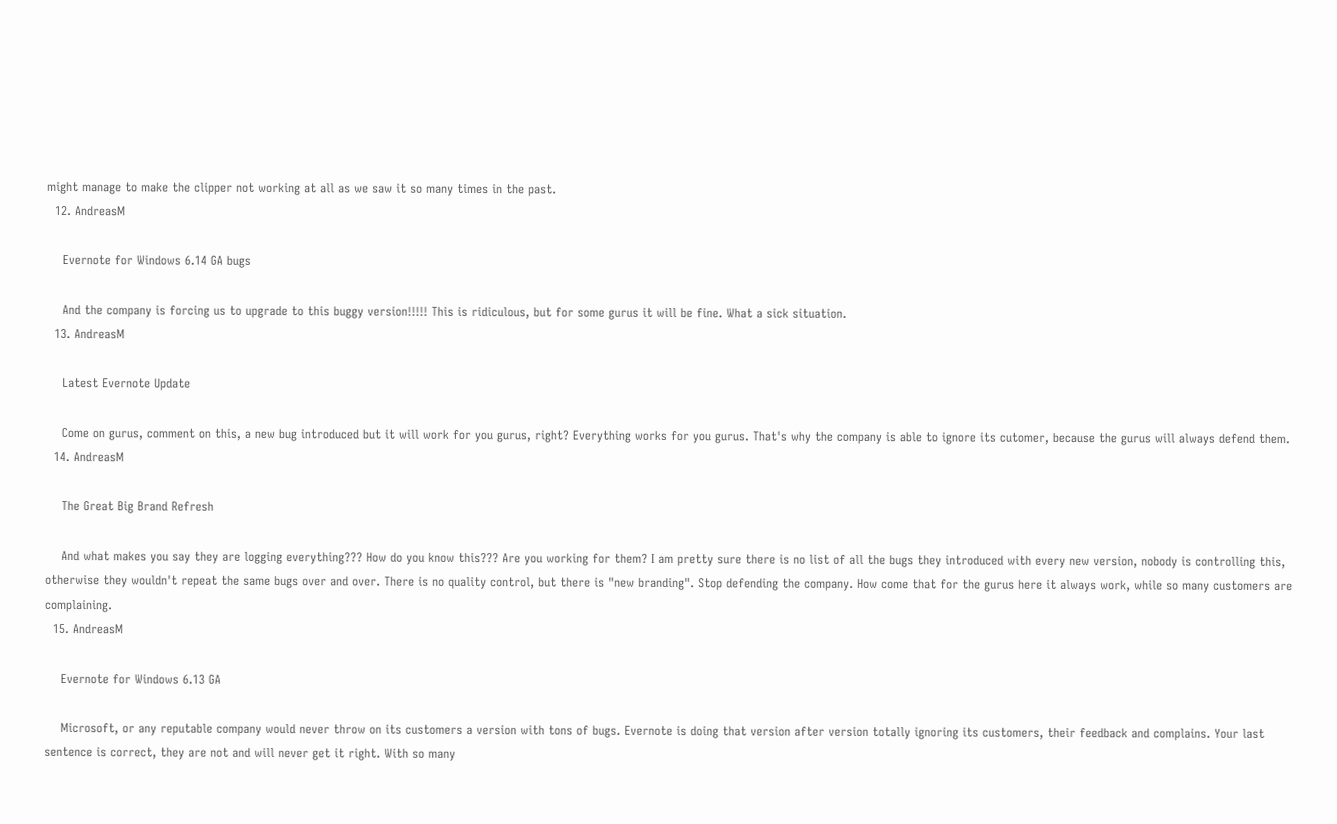might manage to make the clipper not working at all as we saw it so many times in the past.
  12. AndreasM

    Evernote for Windows 6.14 GA bugs

    And the company is forcing us to upgrade to this buggy version!!!!! This is ridiculous, but for some gurus it will be fine. What a sick situation.
  13. AndreasM

    Latest Evernote Update

    Come on gurus, comment on this, a new bug introduced but it will work for you gurus, right? Everything works for you gurus. That's why the company is able to ignore its cutomer, because the gurus will always defend them.
  14. AndreasM

    The Great Big Brand Refresh

    And what makes you say they are logging everything??? How do you know this??? Are you working for them? I am pretty sure there is no list of all the bugs they introduced with every new version, nobody is controlling this, otherwise they wouldn't repeat the same bugs over and over. There is no quality control, but there is "new branding". Stop defending the company. How come that for the gurus here it always work, while so many customers are complaining.
  15. AndreasM

    Evernote for Windows 6.13 GA

    Microsoft, or any reputable company would never throw on its customers a version with tons of bugs. Evernote is doing that version after version totally ignoring its customers, their feedback and complains. Your last sentence is correct, they are not and will never get it right. With so many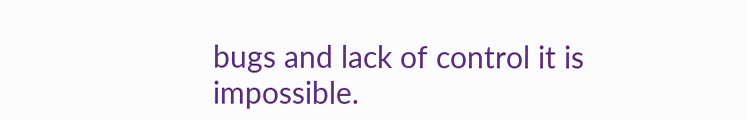bugs and lack of control it is impossible.